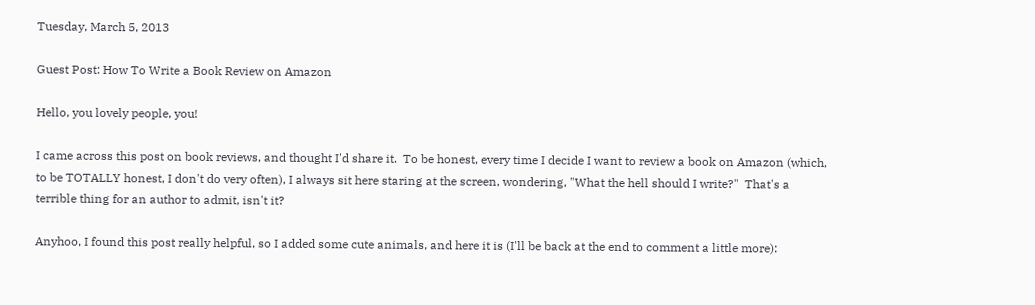Tuesday, March 5, 2013

Guest Post: How To Write a Book Review on Amazon

Hello, you lovely people, you!

I came across this post on book reviews, and thought I'd share it.  To be honest, every time I decide I want to review a book on Amazon (which, to be TOTALLY honest, I don't do very often), I always sit here staring at the screen, wondering, "What the hell should I write?"  That's a terrible thing for an author to admit, isn't it?

Anyhoo, I found this post really helpful, so I added some cute animals, and here it is (I'll be back at the end to comment a little more):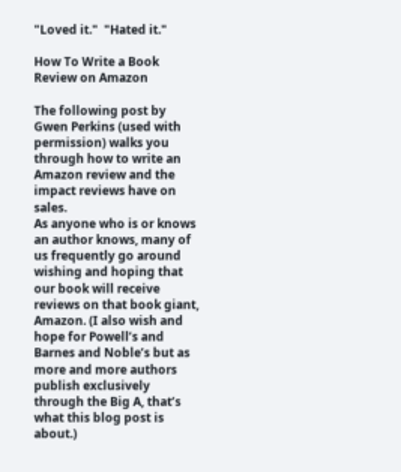"Loved it."  "Hated it."

How To Write a Book Review on Amazon

The following post by Gwen Perkins (used with permission) walks you through how to write an Amazon review and the impact reviews have on sales.
As anyone who is or knows an author knows, many of us frequently go around wishing and hoping that our book will receive reviews on that book giant, Amazon. (I also wish and hope for Powell’s and Barnes and Noble’s but as more and more authors publish exclusively through the Big A, that’s what this blog post is about.)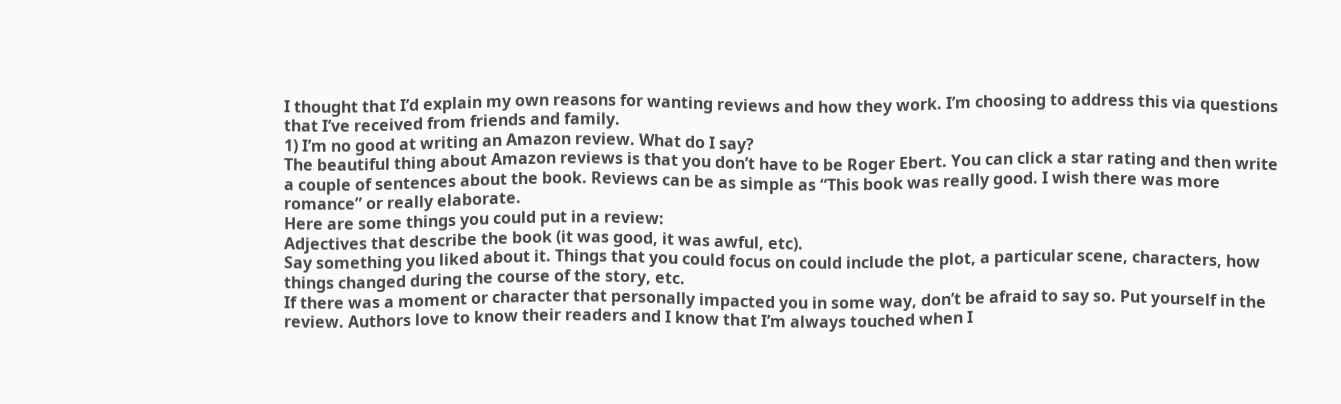I thought that I’d explain my own reasons for wanting reviews and how they work. I’m choosing to address this via questions that I’ve received from friends and family.
1) I’m no good at writing an Amazon review. What do I say?
The beautiful thing about Amazon reviews is that you don’t have to be Roger Ebert. You can click a star rating and then write a couple of sentences about the book. Reviews can be as simple as “This book was really good. I wish there was more romance” or really elaborate.
Here are some things you could put in a review:
Adjectives that describe the book (it was good, it was awful, etc).
Say something you liked about it. Things that you could focus on could include the plot, a particular scene, characters, how things changed during the course of the story, etc.
If there was a moment or character that personally impacted you in some way, don’t be afraid to say so. Put yourself in the review. Authors love to know their readers and I know that I’m always touched when I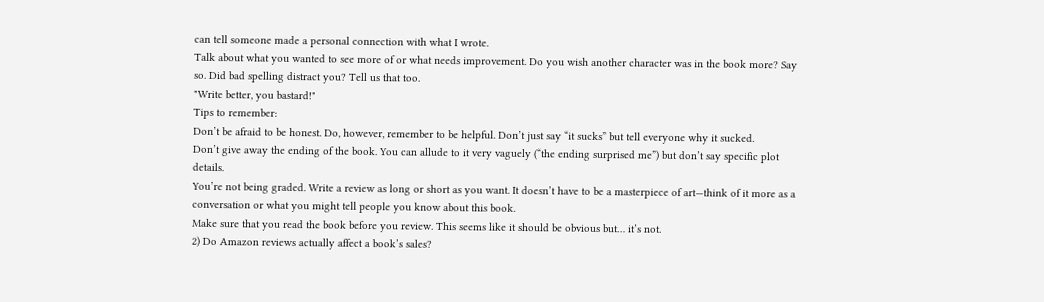can tell someone made a personal connection with what I wrote.
Talk about what you wanted to see more of or what needs improvement. Do you wish another character was in the book more? Say so. Did bad spelling distract you? Tell us that too.
"Write better, you bastard!"
Tips to remember:
Don’t be afraid to be honest. Do, however, remember to be helpful. Don’t just say “it sucks” but tell everyone why it sucked.
Don’t give away the ending of the book. You can allude to it very vaguely (“the ending surprised me”) but don’t say specific plot details.
You’re not being graded. Write a review as long or short as you want. It doesn’t have to be a masterpiece of art—think of it more as a conversation or what you might tell people you know about this book.
Make sure that you read the book before you review. This seems like it should be obvious but… it’s not.
2) Do Amazon reviews actually affect a book’s sales?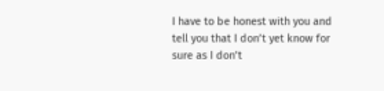I have to be honest with you and tell you that I don’t yet know for sure as I don’t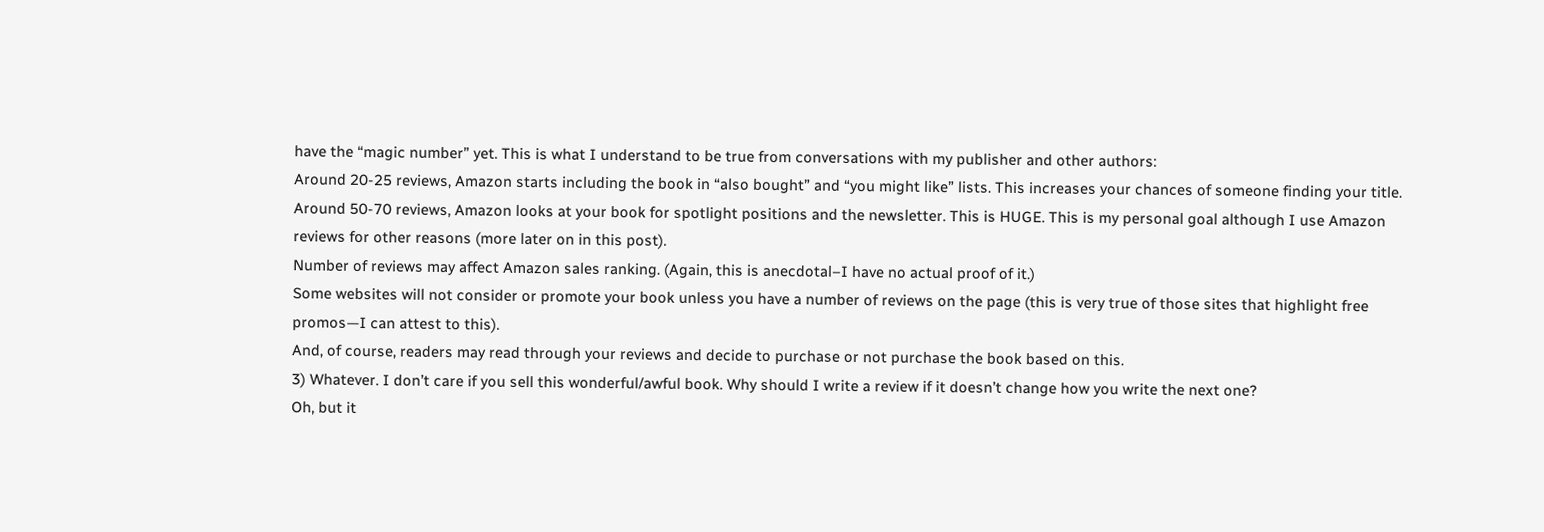have the “magic number” yet. This is what I understand to be true from conversations with my publisher and other authors:
Around 20-25 reviews, Amazon starts including the book in “also bought” and “you might like” lists. This increases your chances of someone finding your title.
Around 50-70 reviews, Amazon looks at your book for spotlight positions and the newsletter. This is HUGE. This is my personal goal although I use Amazon reviews for other reasons (more later on in this post).
Number of reviews may affect Amazon sales ranking. (Again, this is anecdotal–I have no actual proof of it.)
Some websites will not consider or promote your book unless you have a number of reviews on the page (this is very true of those sites that highlight free promos—I can attest to this).
And, of course, readers may read through your reviews and decide to purchase or not purchase the book based on this.
3) Whatever. I don’t care if you sell this wonderful/awful book. Why should I write a review if it doesn’t change how you write the next one?
Oh, but it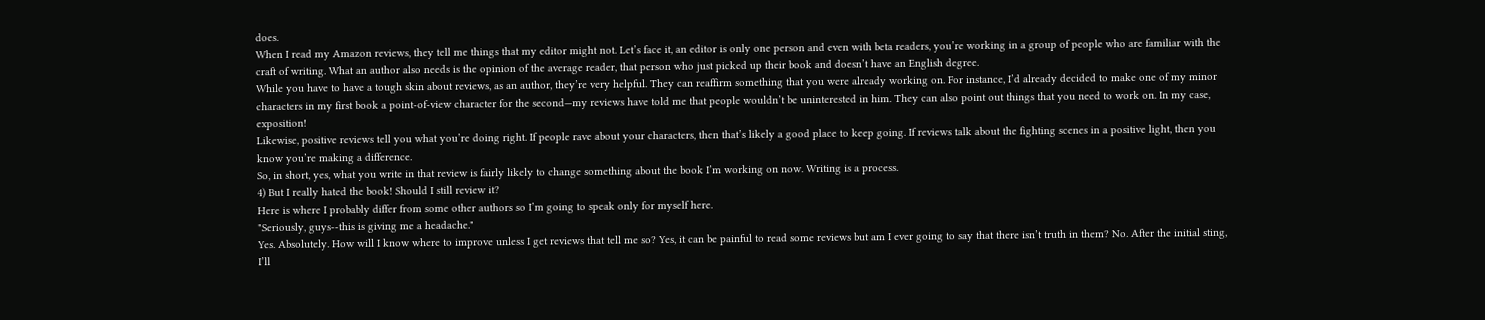does.
When I read my Amazon reviews, they tell me things that my editor might not. Let’s face it, an editor is only one person and even with beta readers, you’re working in a group of people who are familiar with the craft of writing. What an author also needs is the opinion of the average reader, that person who just picked up their book and doesn’t have an English degree.
While you have to have a tough skin about reviews, as an author, they’re very helpful. They can reaffirm something that you were already working on. For instance, I’d already decided to make one of my minor characters in my first book a point-of-view character for the second—my reviews have told me that people wouldn’t be uninterested in him. They can also point out things that you need to work on. In my case, exposition!
Likewise, positive reviews tell you what you’re doing right. If people rave about your characters, then that’s likely a good place to keep going. If reviews talk about the fighting scenes in a positive light, then you know you’re making a difference.
So, in short, yes, what you write in that review is fairly likely to change something about the book I’m working on now. Writing is a process.
4) But I really hated the book! Should I still review it?
Here is where I probably differ from some other authors so I’m going to speak only for myself here.
"Seriously, guys--this is giving me a headache."
Yes. Absolutely. How will I know where to improve unless I get reviews that tell me so? Yes, it can be painful to read some reviews but am I ever going to say that there isn’t truth in them? No. After the initial sting, I’ll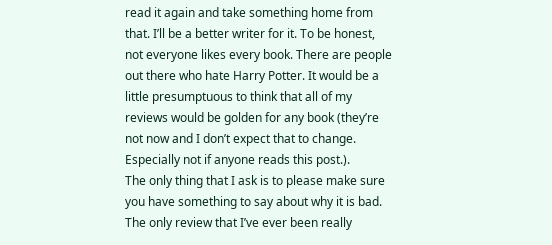read it again and take something home from that. I’ll be a better writer for it. To be honest, not everyone likes every book. There are people out there who hate Harry Potter. It would be a little presumptuous to think that all of my reviews would be golden for any book (they’re not now and I don’t expect that to change. Especially not if anyone reads this post.).
The only thing that I ask is to please make sure you have something to say about why it is bad. The only review that I’ve ever been really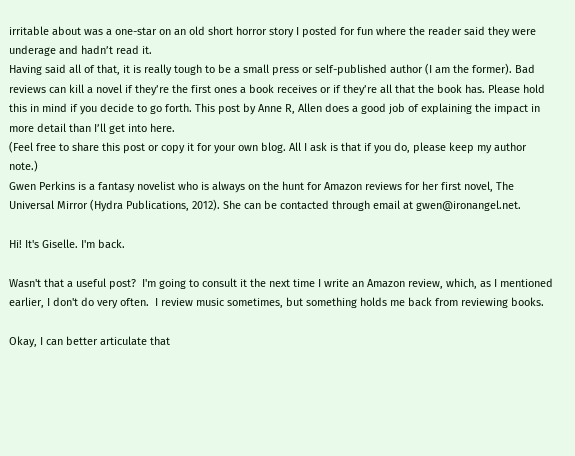irritable about was a one-star on an old short horror story I posted for fun where the reader said they were underage and hadn’t read it.
Having said all of that, it is really tough to be a small press or self-published author (I am the former). Bad reviews can kill a novel if they’re the first ones a book receives or if they’re all that the book has. Please hold this in mind if you decide to go forth. This post by Anne R, Allen does a good job of explaining the impact in more detail than I’ll get into here.
(Feel free to share this post or copy it for your own blog. All I ask is that if you do, please keep my author note.)
Gwen Perkins is a fantasy novelist who is always on the hunt for Amazon reviews for her first novel, The Universal Mirror (Hydra Publications, 2012). She can be contacted through email at gwen@ironangel.net.

Hi! It's Giselle. I'm back.

Wasn't that a useful post?  I'm going to consult it the next time I write an Amazon review, which, as I mentioned earlier, I don't do very often.  I review music sometimes, but something holds me back from reviewing books.

Okay, I can better articulate that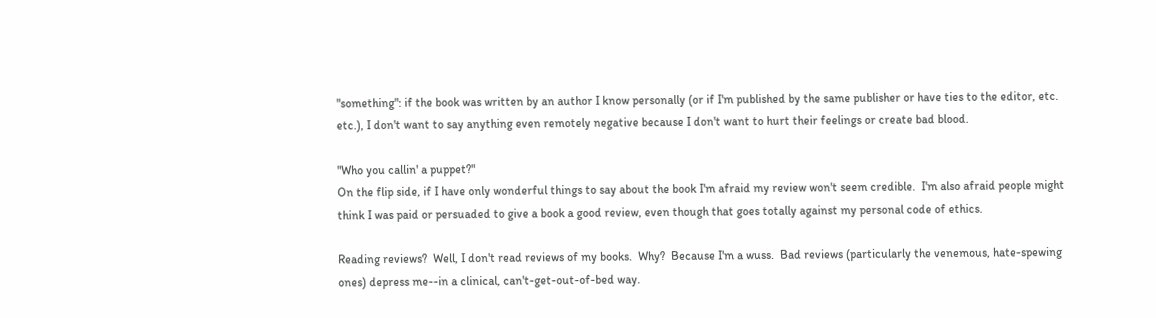"something": if the book was written by an author I know personally (or if I'm published by the same publisher or have ties to the editor, etc. etc.), I don't want to say anything even remotely negative because I don't want to hurt their feelings or create bad blood.

"Who you callin' a puppet?"
On the flip side, if I have only wonderful things to say about the book I'm afraid my review won't seem credible.  I'm also afraid people might think I was paid or persuaded to give a book a good review, even though that goes totally against my personal code of ethics.

Reading reviews?  Well, I don't read reviews of my books.  Why?  Because I'm a wuss.  Bad reviews (particularly the venemous, hate-spewing ones) depress me--in a clinical, can't-get-out-of-bed way.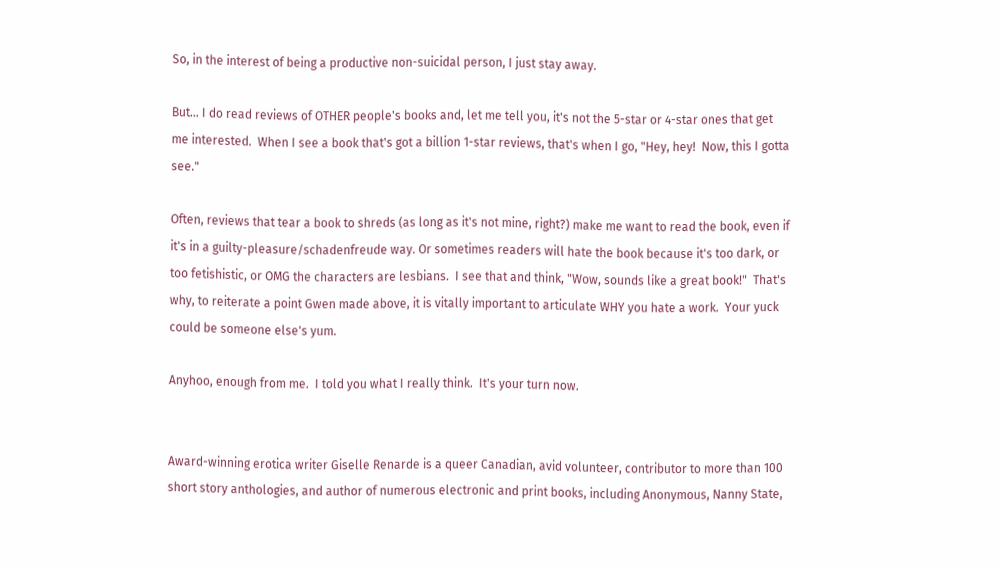So, in the interest of being a productive non-suicidal person, I just stay away.

But... I do read reviews of OTHER people's books and, let me tell you, it's not the 5-star or 4-star ones that get me interested.  When I see a book that's got a billion 1-star reviews, that's when I go, "Hey, hey!  Now, this I gotta see."

Often, reviews that tear a book to shreds (as long as it's not mine, right?) make me want to read the book, even if it's in a guilty-pleasure/schadenfreude way. Or sometimes readers will hate the book because it's too dark, or too fetishistic, or OMG the characters are lesbians.  I see that and think, "Wow, sounds like a great book!"  That's why, to reiterate a point Gwen made above, it is vitally important to articulate WHY you hate a work.  Your yuck could be someone else's yum.

Anyhoo, enough from me.  I told you what I really think.  It's your turn now.


Award-winning erotica writer Giselle Renarde is a queer Canadian, avid volunteer, contributor to more than 100 short story anthologies, and author of numerous electronic and print books, including Anonymous, Nanny State,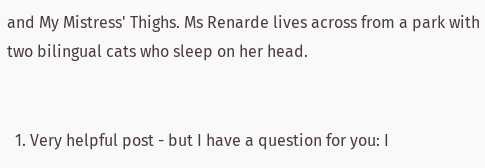and My Mistress' Thighs. Ms Renarde lives across from a park with two bilingual cats who sleep on her head.


  1. Very helpful post - but I have a question for you: I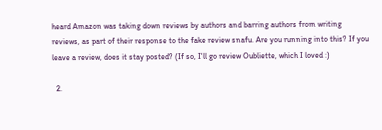heard Amazon was taking down reviews by authors and barring authors from writing reviews, as part of their response to the fake review snafu. Are you running into this? If you leave a review, does it stay posted? (If so, I'll go review Oubliette, which I loved :)

  2.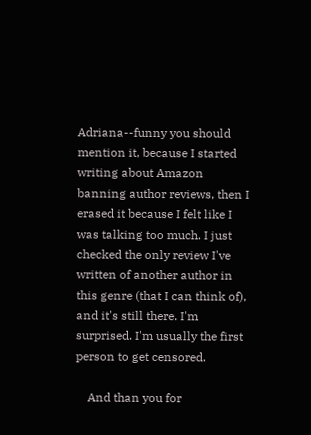Adriana--funny you should mention it, because I started writing about Amazon banning author reviews, then I erased it because I felt like I was talking too much. I just checked the only review I've written of another author in this genre (that I can think of), and it's still there. I'm surprised. I'm usually the first person to get censored.

    And than you for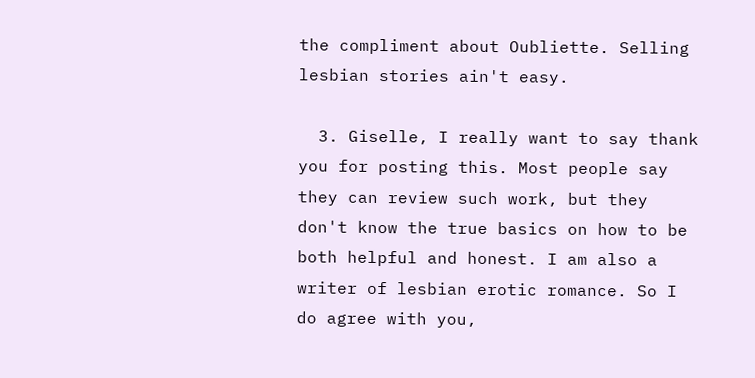the compliment about Oubliette. Selling lesbian stories ain't easy.

  3. Giselle, I really want to say thank you for posting this. Most people say they can review such work, but they don't know the true basics on how to be both helpful and honest. I am also a writer of lesbian erotic romance. So I do agree with you,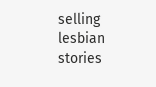selling lesbian stories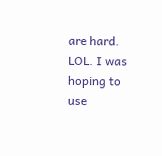are hard. LOL. I was hoping to use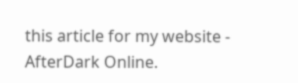this article for my website - AfterDark Online.